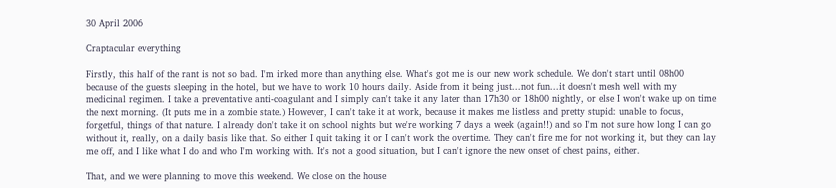30 April 2006

Craptacular everything

Firstly, this half of the rant is not so bad. I'm irked more than anything else. What's got me is our new work schedule. We don't start until 08h00 because of the guests sleeping in the hotel, but we have to work 10 hours daily. Aside from it being just...not fun...it doesn't mesh well with my medicinal regimen. I take a preventative anti-coagulant and I simply can't take it any later than 17h30 or 18h00 nightly, or else I won't wake up on time the next morning. (It puts me in a zombie state.) However, I can't take it at work, because it makes me listless and pretty stupid: unable to focus, forgetful, things of that nature. I already don't take it on school nights but we're working 7 days a week (again!!) and so I'm not sure how long I can go without it, really, on a daily basis like that. So either I quit taking it or I can't work the overtime. They can't fire me for not working it, but they can lay me off, and I like what I do and who I'm working with. It's not a good situation, but I can't ignore the new onset of chest pains, either.

That, and we were planning to move this weekend. We close on the house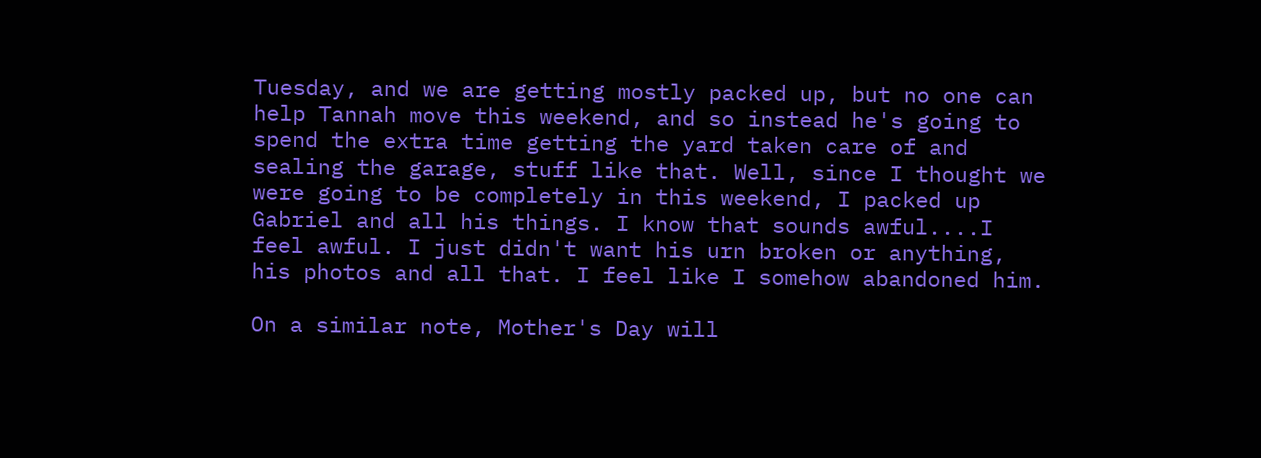Tuesday, and we are getting mostly packed up, but no one can help Tannah move this weekend, and so instead he's going to spend the extra time getting the yard taken care of and sealing the garage, stuff like that. Well, since I thought we were going to be completely in this weekend, I packed up Gabriel and all his things. I know that sounds awful....I feel awful. I just didn't want his urn broken or anything, his photos and all that. I feel like I somehow abandoned him.

On a similar note, Mother's Day will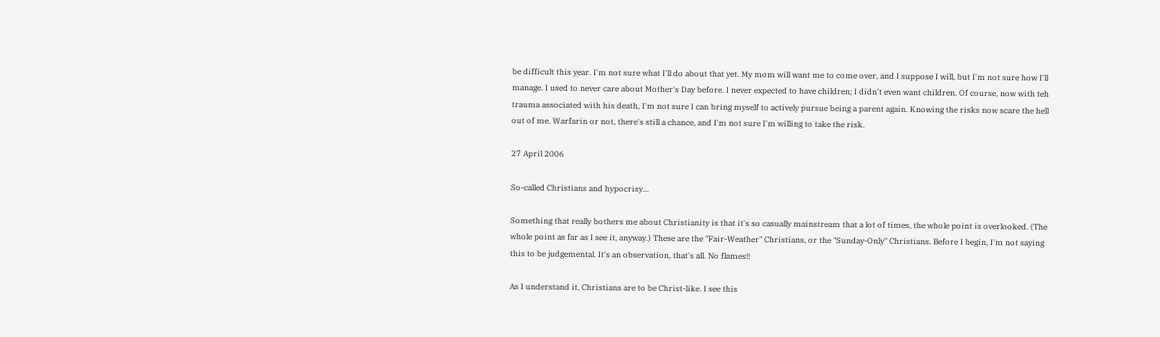be difficult this year. I'm not sure what I'll do about that yet. My mom will want me to come over, and I suppose I will, but I'm not sure how I'll manage. I used to never care about Mother's Day before. I never expected to have children; I didn't even want children. Of course, now with teh trauma associated with his death, I'm not sure I can bring myself to actively pursue being a parent again. Knowing the risks now scare the hell out of me. Warfarin or not, there's still a chance, and I'm not sure I'm willing to take the risk.

27 April 2006

So-called Christians and hypocrisy...

Something that really bothers me about Christianity is that it's so casually mainstream that a lot of times, the whole point is overlooked. (The whole point as far as I see it, anyway.) These are the "Fair-Weather" Christians, or the "Sunday-Only" Christians. Before I begin, I'm not saying this to be judgemental. It's an observation, that's all. No flames!!

As I understand it, Christians are to be Christ-like. I see this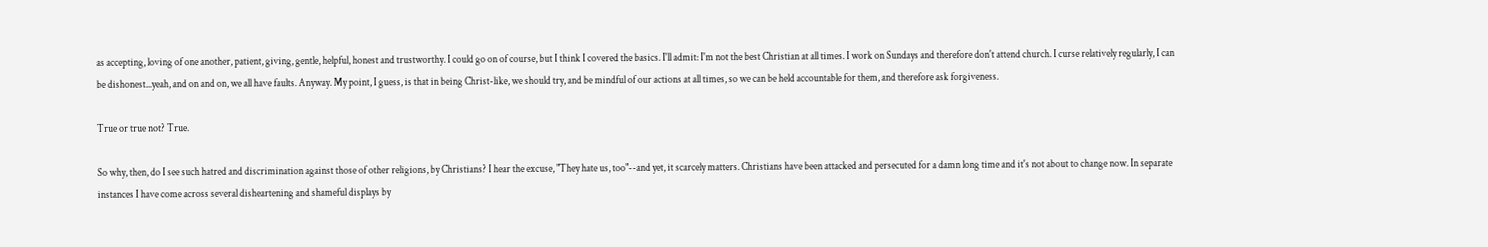as accepting, loving of one another, patient, giving, gentle, helpful, honest and trustworthy. I could go on of course, but I think I covered the basics. I'll admit: I'm not the best Christian at all times. I work on Sundays and therefore don't attend church. I curse relatively regularly, I can be dishonest...yeah, and on and on, we all have faults. Anyway. My point, I guess, is that in being Christ-like, we should try, and be mindful of our actions at all times, so we can be held accountable for them, and therefore ask forgiveness.

True or true not? True.

So why, then, do I see such hatred and discrimination against those of other religions, by Christians? I hear the excuse, "They hate us, too"--and yet, it scarcely matters. Christians have been attacked and persecuted for a damn long time and it's not about to change now. In separate instances I have come across several disheartening and shameful displays by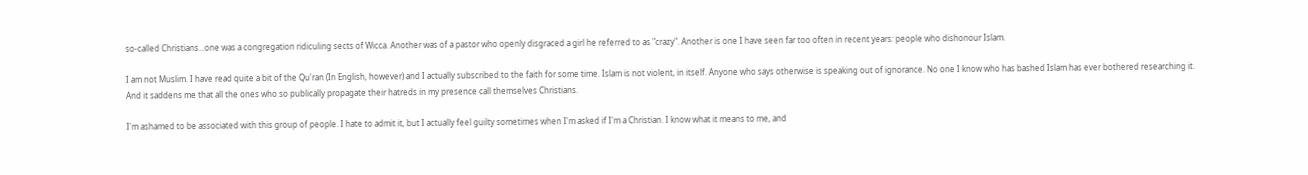so-called Christians...one was a congregation ridiculing sects of Wicca. Another was of a pastor who openly disgraced a girl he referred to as "crazy". Another is one I have seen far too often in recent years: people who dishonour Islam.

I am not Muslim. I have read quite a bit of the Qu'ran (In English, however) and I actually subscribed to the faith for some time. Islam is not violent, in itself. Anyone who says otherwise is speaking out of ignorance. No one I know who has bashed Islam has ever bothered researching it. And it saddens me that all the ones who so publically propagate their hatreds in my presence call themselves Christians.

I'm ashamed to be associated with this group of people. I hate to admit it, but I actually feel guilty sometimes when I'm asked if I'm a Christian. I know what it means to me, and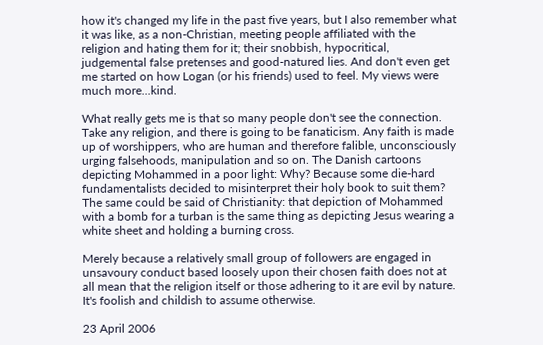how it's changed my life in the past five years, but I also remember what it was like, as a non-Christian, meeting people affiliated with the religion and hating them for it; their snobbish, hypocritical, judgemental false pretenses and good-natured lies. And don't even get me started on how Logan (or his friends) used to feel. My views were much more...kind.

What really gets me is that so many people don't see the connection. Take any religion, and there is going to be fanaticism. Any faith is made up of worshippers, who are human and therefore falible, unconsciously urging falsehoods, manipulation and so on. The Danish cartoons depicting Mohammed in a poor light: Why? Because some die-hard fundamentalists decided to misinterpret their holy book to suit them? The same could be said of Christianity: that depiction of Mohammed with a bomb for a turban is the same thing as depicting Jesus wearing a white sheet and holding a burning cross.

Merely because a relatively small group of followers are engaged in unsavoury conduct based loosely upon their chosen faith does not at all mean that the religion itself or those adhering to it are evil by nature. It's foolish and childish to assume otherwise.

23 April 2006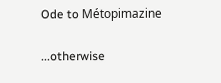Ode to Métopimazine

...otherwise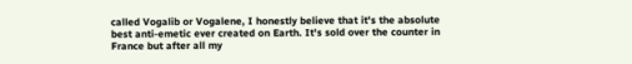called Vogalib or Vogalene, I honestly believe that it's the absolute best anti-emetic ever created on Earth. It's sold over the counter in France but after all my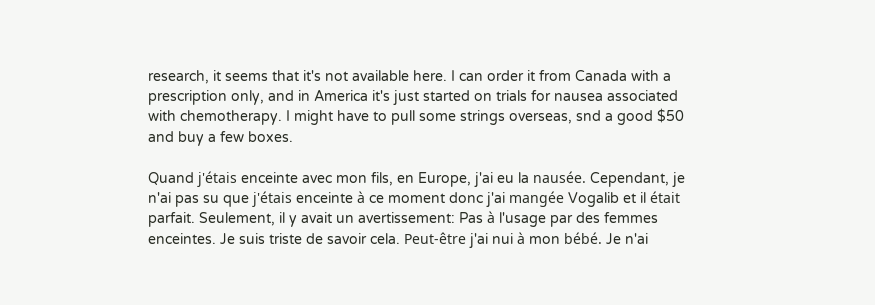research, it seems that it's not available here. I can order it from Canada with a prescription only, and in America it's just started on trials for nausea associated with chemotherapy. I might have to pull some strings overseas, snd a good $50 and buy a few boxes.

Quand j'étais enceinte avec mon fils, en Europe, j'ai eu la nausée. Cependant, je n'ai pas su que j'étais enceinte à ce moment donc j'ai mangée Vogalib et il était parfait. Seulement, il y avait un avertissement: Pas à l'usage par des femmes enceintes. Je suis triste de savoir cela. Peut-être j'ai nui à mon bébé. Je n'ai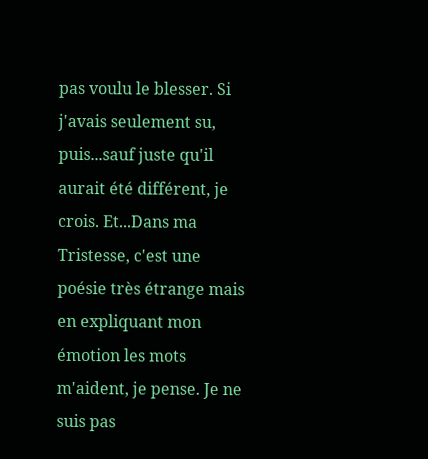pas voulu le blesser. Si j'avais seulement su, puis...sauf juste qu'il aurait été différent, je crois. Et...Dans ma Tristesse, c'est une poésie très étrange mais en expliquant mon émotion les mots m'aident, je pense. Je ne suis pas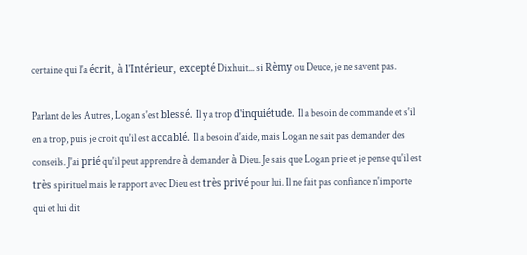certaine qui l'a écrit, à l'Intérieur, excepté Dixhuit... si Rèmy ou Deuce, je ne savent pas.

Parlant de les Autres, Logan s'est blessé. Il y a trop d'inquiétude. Il a besoin de commande et s'il en a trop, puis je croit qu'il est accablé. Il a besoin d'aide, mais Logan ne sait pas demander des conseils. J'ai prié qu'il peut apprendre à demander à Dieu. Je sais que Logan prie et je pense qu'il est très spirituel mais le rapport avec Dieu est très privé pour lui. Il ne fait pas confiance n'importe qui et lui dit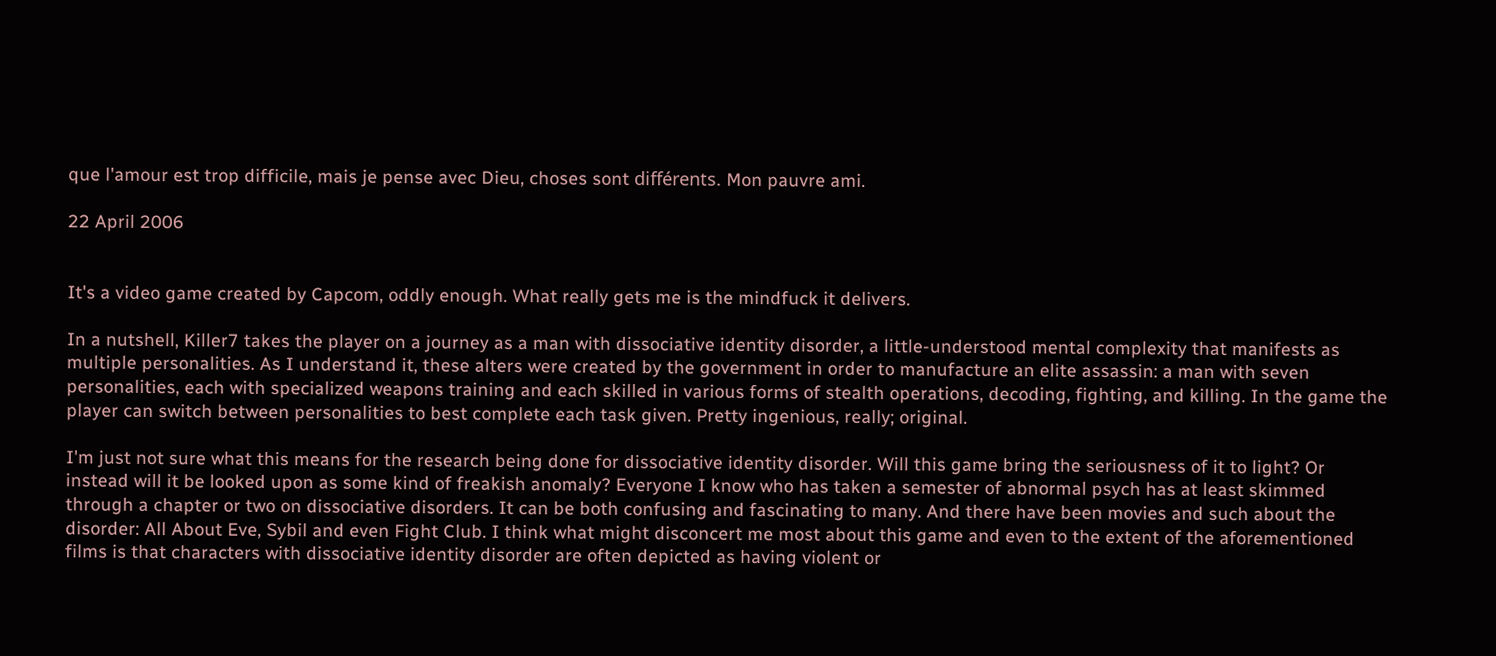que l'amour est trop difficile, mais je pense avec Dieu, choses sont différents. Mon pauvre ami.

22 April 2006


It's a video game created by Capcom, oddly enough. What really gets me is the mindfuck it delivers.

In a nutshell, Killer7 takes the player on a journey as a man with dissociative identity disorder, a little-understood mental complexity that manifests as multiple personalities. As I understand it, these alters were created by the government in order to manufacture an elite assassin: a man with seven personalities, each with specialized weapons training and each skilled in various forms of stealth operations, decoding, fighting, and killing. In the game the player can switch between personalities to best complete each task given. Pretty ingenious, really; original.

I'm just not sure what this means for the research being done for dissociative identity disorder. Will this game bring the seriousness of it to light? Or instead will it be looked upon as some kind of freakish anomaly? Everyone I know who has taken a semester of abnormal psych has at least skimmed through a chapter or two on dissociative disorders. It can be both confusing and fascinating to many. And there have been movies and such about the disorder: All About Eve, Sybil and even Fight Club. I think what might disconcert me most about this game and even to the extent of the aforementioned films is that characters with dissociative identity disorder are often depicted as having violent or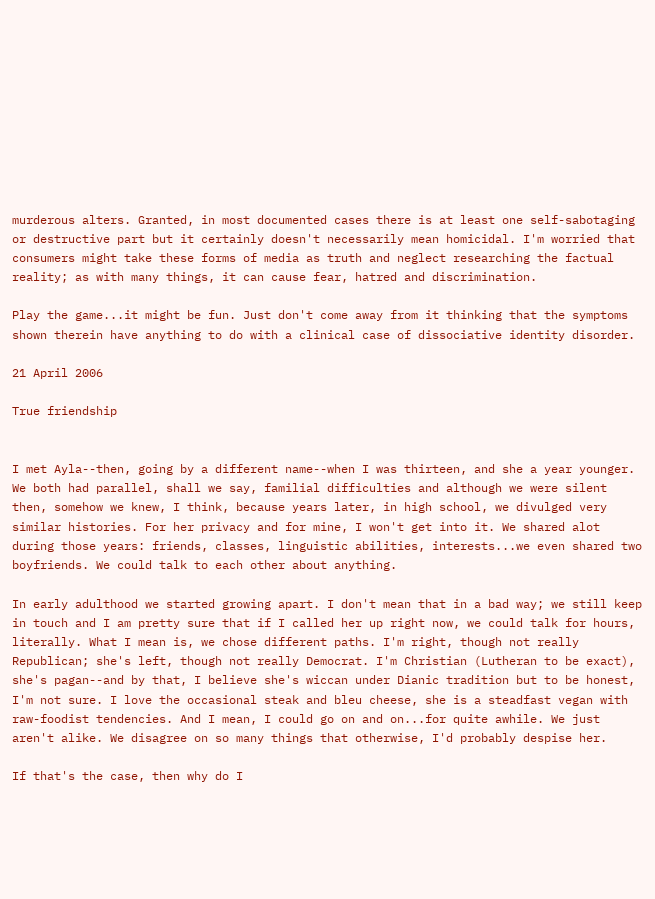murderous alters. Granted, in most documented cases there is at least one self-sabotaging or destructive part but it certainly doesn't necessarily mean homicidal. I'm worried that consumers might take these forms of media as truth and neglect researching the factual reality; as with many things, it can cause fear, hatred and discrimination.

Play the game...it might be fun. Just don't come away from it thinking that the symptoms shown therein have anything to do with a clinical case of dissociative identity disorder.

21 April 2006

True friendship


I met Ayla--then, going by a different name--when I was thirteen, and she a year younger. We both had parallel, shall we say, familial difficulties and although we were silent then, somehow we knew, I think, because years later, in high school, we divulged very similar histories. For her privacy and for mine, I won't get into it. We shared alot during those years: friends, classes, linguistic abilities, interests...we even shared two boyfriends. We could talk to each other about anything.

In early adulthood we started growing apart. I don't mean that in a bad way; we still keep in touch and I am pretty sure that if I called her up right now, we could talk for hours, literally. What I mean is, we chose different paths. I'm right, though not really Republican; she's left, though not really Democrat. I'm Christian (Lutheran to be exact), she's pagan--and by that, I believe she's wiccan under Dianic tradition but to be honest, I'm not sure. I love the occasional steak and bleu cheese, she is a steadfast vegan with raw-foodist tendencies. And I mean, I could go on and on...for quite awhile. We just aren't alike. We disagree on so many things that otherwise, I'd probably despise her.

If that's the case, then why do I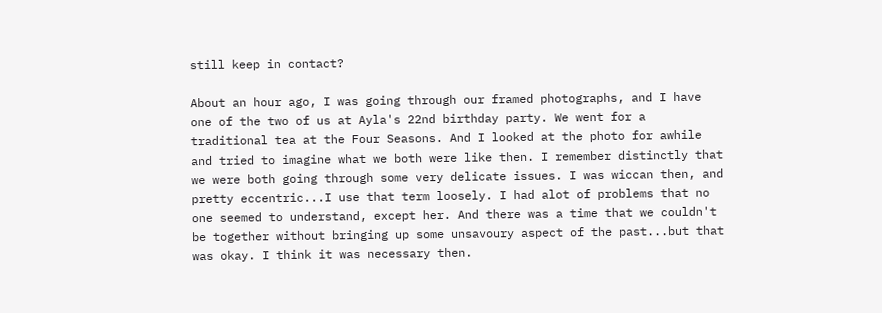still keep in contact?

About an hour ago, I was going through our framed photographs, and I have one of the two of us at Ayla's 22nd birthday party. We went for a traditional tea at the Four Seasons. And I looked at the photo for awhile and tried to imagine what we both were like then. I remember distinctly that we were both going through some very delicate issues. I was wiccan then, and pretty eccentric...I use that term loosely. I had alot of problems that no one seemed to understand, except her. And there was a time that we couldn't be together without bringing up some unsavoury aspect of the past...but that was okay. I think it was necessary then.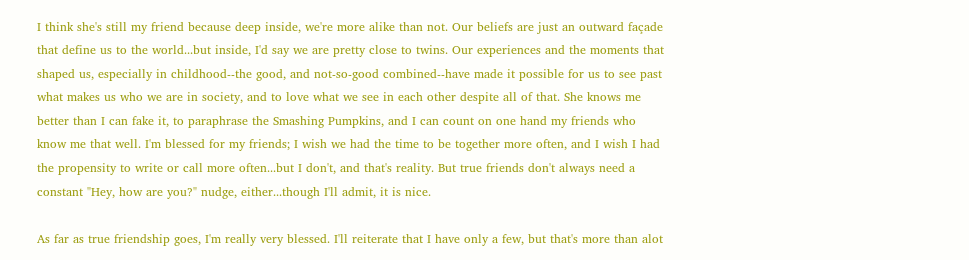I think she's still my friend because deep inside, we're more alike than not. Our beliefs are just an outward façade that define us to the world...but inside, I'd say we are pretty close to twins. Our experiences and the moments that shaped us, especially in childhood--the good, and not-so-good combined--have made it possible for us to see past what makes us who we are in society, and to love what we see in each other despite all of that. She knows me better than I can fake it, to paraphrase the Smashing Pumpkins, and I can count on one hand my friends who know me that well. I'm blessed for my friends; I wish we had the time to be together more often, and I wish I had the propensity to write or call more often...but I don't, and that's reality. But true friends don't always need a constant "Hey, how are you?" nudge, either...though I'll admit, it is nice.

As far as true friendship goes, I'm really very blessed. I'll reiterate that I have only a few, but that's more than alot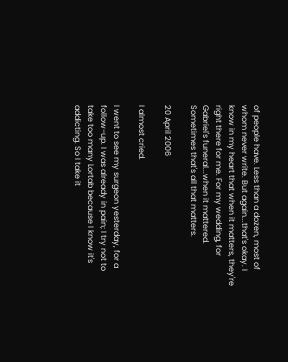of people have. Less than a dozen, most of whom never write. But again...that's okay. I know in my heart that when it matters, they're right there for me. For my wedding, for Gabriel's funeral...when it mattered. Sometimes that's all that matters.

20 April 2006

I almost cried.

I went to see my surgeon yesterday, for a follow-up. I was already in pain; I try not to take too many Lortab because I know it's addicting. So I take it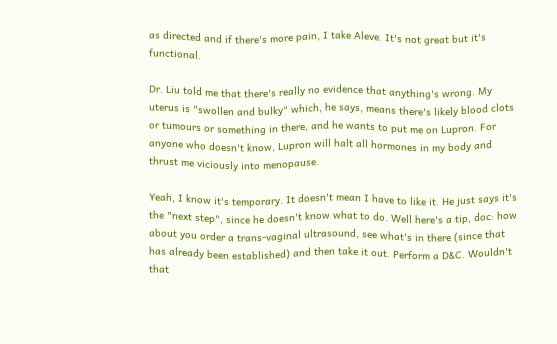as directed and if there's more pain, I take Aleve. It's not great but it's functional.

Dr. Liu told me that there's really no evidence that anything's wrong. My uterus is "swollen and bulky" which, he says, means there's likely blood clots or tumours or something in there, and he wants to put me on Lupron. For anyone who doesn't know, Lupron will halt all hormones in my body and thrust me viciously into menopause.

Yeah, I know it's temporary. It doesn't mean I have to like it. He just says it's the "next step", since he doesn't know what to do. Well here's a tip, doc: how about you order a trans-vaginal ultrasound, see what's in there (since that has already been established) and then take it out. Perform a D&C. Wouldn't that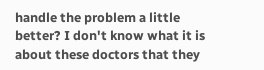handle the problem a little better? I don't know what it is about these doctors that they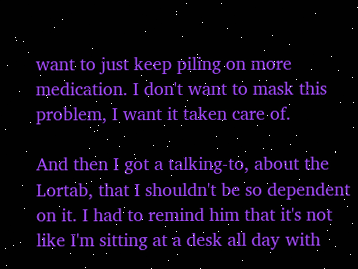want to just keep piling on more medication. I don't want to mask this problem, I want it taken care of.

And then I got a talking-to, about the Lortab, that I shouldn't be so dependent on it. I had to remind him that it's not like I'm sitting at a desk all day with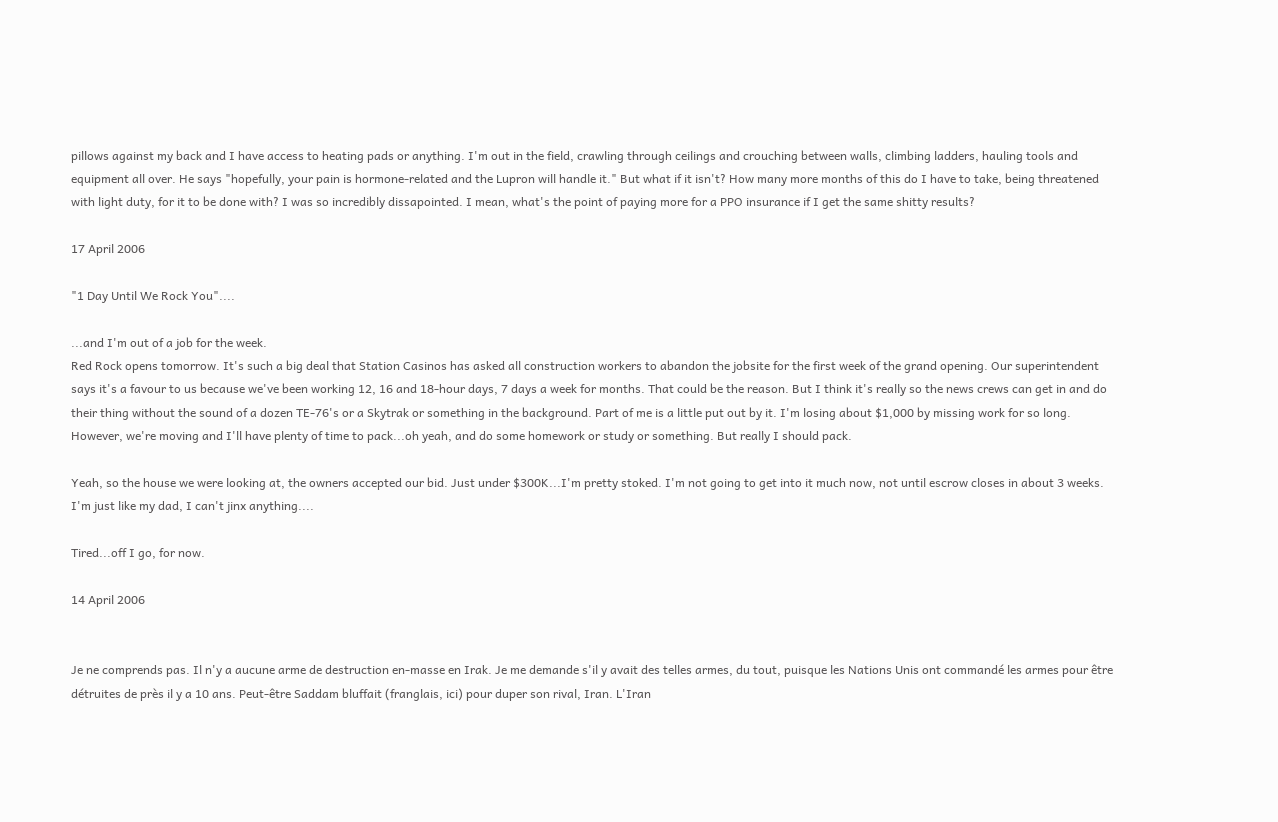pillows against my back and I have access to heating pads or anything. I'm out in the field, crawling through ceilings and crouching between walls, climbing ladders, hauling tools and equipment all over. He says "hopefully, your pain is hormone-related and the Lupron will handle it." But what if it isn't? How many more months of this do I have to take, being threatened with light duty, for it to be done with? I was so incredibly dissapointed. I mean, what's the point of paying more for a PPO insurance if I get the same shitty results?

17 April 2006

"1 Day Until We Rock You"....

...and I'm out of a job for the week.
Red Rock opens tomorrow. It's such a big deal that Station Casinos has asked all construction workers to abandon the jobsite for the first week of the grand opening. Our superintendent says it's a favour to us because we've been working 12, 16 and 18-hour days, 7 days a week for months. That could be the reason. But I think it's really so the news crews can get in and do their thing without the sound of a dozen TE-76's or a Skytrak or something in the background. Part of me is a little put out by it. I'm losing about $1,000 by missing work for so long. However, we're moving and I'll have plenty of time to pack...oh yeah, and do some homework or study or something. But really I should pack.

Yeah, so the house we were looking at, the owners accepted our bid. Just under $300K...I'm pretty stoked. I'm not going to get into it much now, not until escrow closes in about 3 weeks. I'm just like my dad, I can't jinx anything....

Tired...off I go, for now.

14 April 2006


Je ne comprends pas. Il n'y a aucune arme de destruction en-masse en Irak. Je me demande s'il y avait des telles armes, du tout, puisque les Nations Unis ont commandé les armes pour être détruites de près il y a 10 ans. Peut-être Saddam bluffait (franglais, ici) pour duper son rival, Iran. L'Iran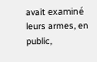avait examiné leurs armes, en public,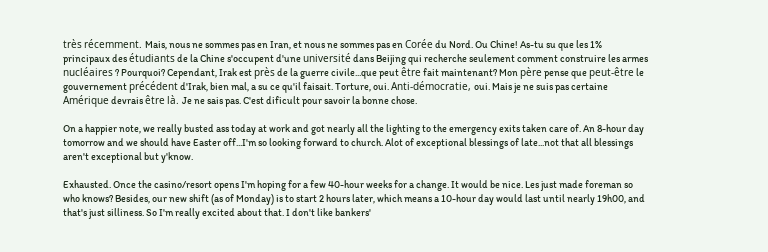très récemment. Mais, nous ne sommes pas en Iran, et nous ne sommes pas en Corée du Nord. Ou Chine! As-tu su que les 1% principaux des étudiants de la Chine s'occupent d'une université dans Beijing qui recherche seulement comment construire les armes nucléaires ? Pourquoi? Cependant, Irak est près de la guerre civile...que peut être fait maintenant? Mon père pense que peut-être le gouvernement précédent d'Irak, bien mal, a su ce qu'il faisait. Torture, oui. Anti-démocratie, oui. Mais je ne suis pas certaine Amérique devrais être là. Je ne sais pas. C'est dificult pour savoir la bonne chose.

On a happier note, we really busted ass today at work and got nearly all the lighting to the emergency exits taken care of. An 8-hour day tomorrow and we should have Easter off...I'm so looking forward to church. Alot of exceptional blessings of late...not that all blessings aren't exceptional but y'know.

Exhausted. Once the casino/resort opens I'm hoping for a few 40-hour weeks for a change. It would be nice. Les just made foreman so who knows? Besides, our new shift (as of Monday) is to start 2 hours later, which means a 10-hour day would last until nearly 19h00, and that's just silliness. So I'm really excited about that. I don't like bankers'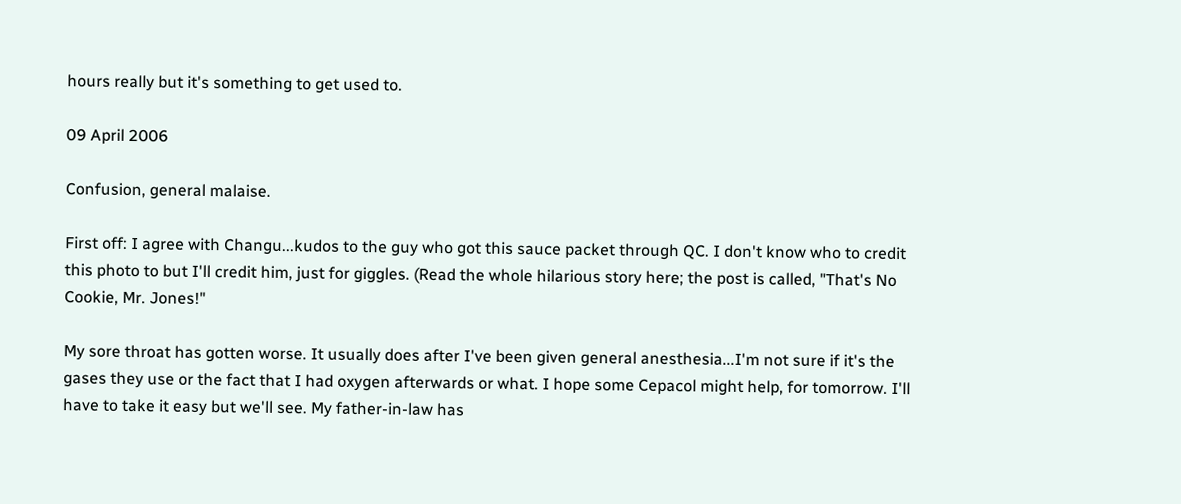hours really but it's something to get used to.

09 April 2006

Confusion, general malaise.

First off: I agree with Changu...kudos to the guy who got this sauce packet through QC. I don't know who to credit this photo to but I'll credit him, just for giggles. (Read the whole hilarious story here; the post is called, "That's No Cookie, Mr. Jones!"

My sore throat has gotten worse. It usually does after I've been given general anesthesia...I'm not sure if it's the gases they use or the fact that I had oxygen afterwards or what. I hope some Cepacol might help, for tomorrow. I'll have to take it easy but we'll see. My father-in-law has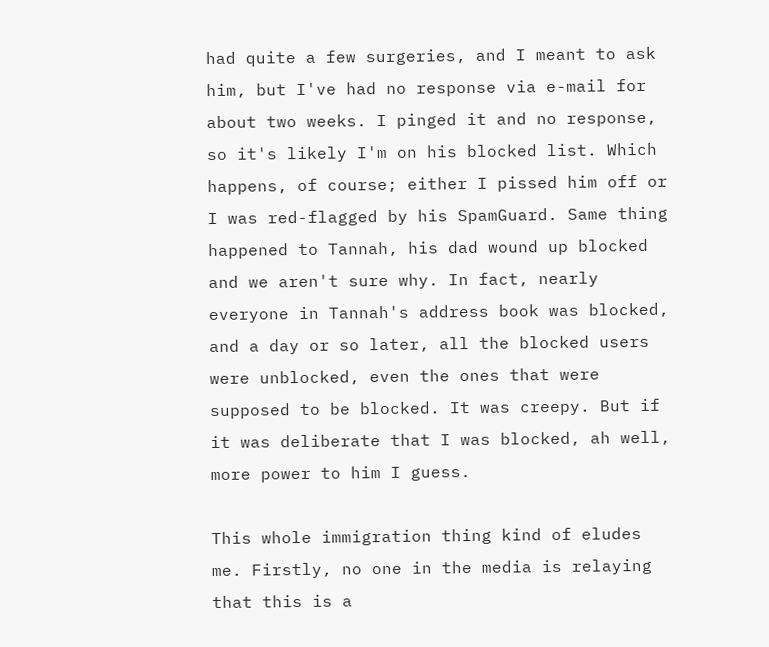had quite a few surgeries, and I meant to ask him, but I've had no response via e-mail for about two weeks. I pinged it and no response, so it's likely I'm on his blocked list. Which happens, of course; either I pissed him off or I was red-flagged by his SpamGuard. Same thing happened to Tannah, his dad wound up blocked and we aren't sure why. In fact, nearly everyone in Tannah's address book was blocked, and a day or so later, all the blocked users were unblocked, even the ones that were supposed to be blocked. It was creepy. But if it was deliberate that I was blocked, ah well, more power to him I guess.

This whole immigration thing kind of eludes me. Firstly, no one in the media is relaying that this is a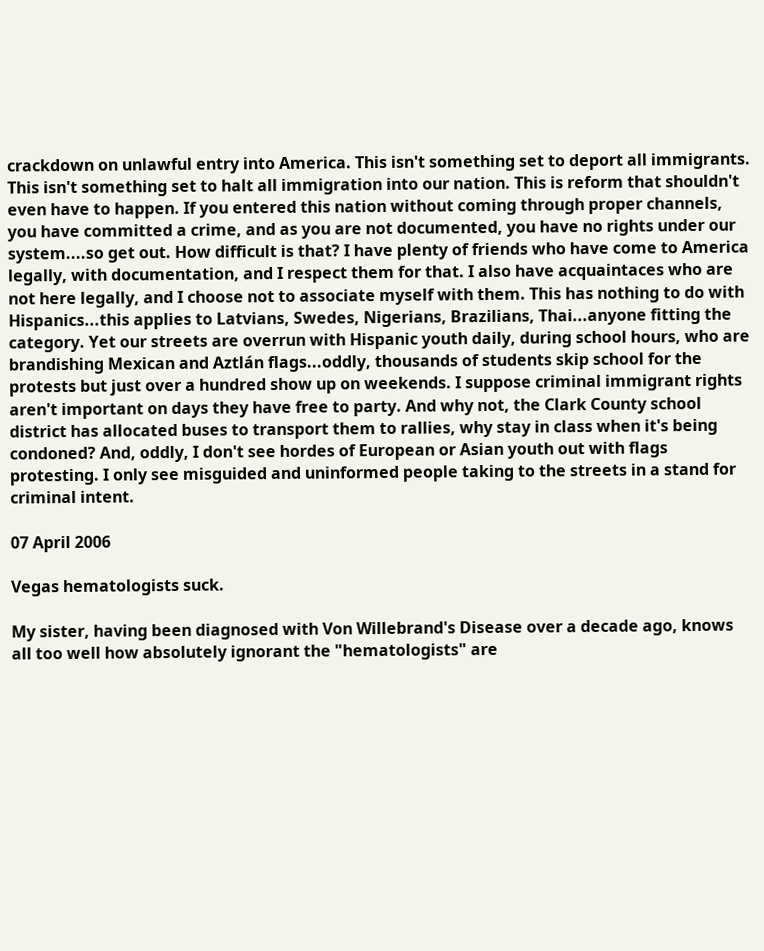crackdown on unlawful entry into America. This isn't something set to deport all immigrants. This isn't something set to halt all immigration into our nation. This is reform that shouldn't even have to happen. If you entered this nation without coming through proper channels, you have committed a crime, and as you are not documented, you have no rights under our system....so get out. How difficult is that? I have plenty of friends who have come to America legally, with documentation, and I respect them for that. I also have acquaintaces who are not here legally, and I choose not to associate myself with them. This has nothing to do with Hispanics...this applies to Latvians, Swedes, Nigerians, Brazilians, Thai...anyone fitting the category. Yet our streets are overrun with Hispanic youth daily, during school hours, who are brandishing Mexican and Aztlán flags...oddly, thousands of students skip school for the protests but just over a hundred show up on weekends. I suppose criminal immigrant rights aren't important on days they have free to party. And why not, the Clark County school district has allocated buses to transport them to rallies, why stay in class when it's being condoned? And, oddly, I don't see hordes of European or Asian youth out with flags protesting. I only see misguided and uninformed people taking to the streets in a stand for criminal intent.

07 April 2006

Vegas hematologists suck.

My sister, having been diagnosed with Von Willebrand's Disease over a decade ago, knows all too well how absolutely ignorant the "hematologists" are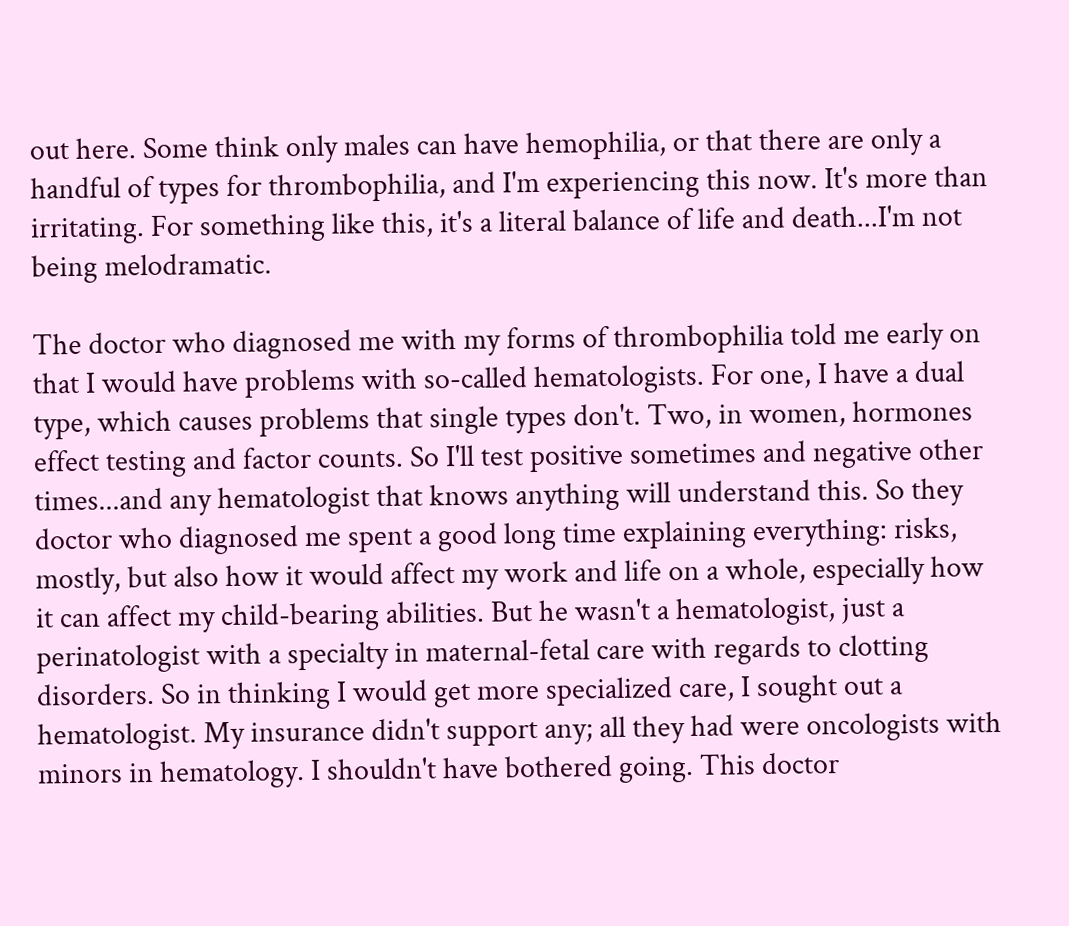out here. Some think only males can have hemophilia, or that there are only a handful of types for thrombophilia, and I'm experiencing this now. It's more than irritating. For something like this, it's a literal balance of life and death...I'm not being melodramatic.

The doctor who diagnosed me with my forms of thrombophilia told me early on that I would have problems with so-called hematologists. For one, I have a dual type, which causes problems that single types don't. Two, in women, hormones effect testing and factor counts. So I'll test positive sometimes and negative other times...and any hematologist that knows anything will understand this. So they doctor who diagnosed me spent a good long time explaining everything: risks, mostly, but also how it would affect my work and life on a whole, especially how it can affect my child-bearing abilities. But he wasn't a hematologist, just a perinatologist with a specialty in maternal-fetal care with regards to clotting disorders. So in thinking I would get more specialized care, I sought out a hematologist. My insurance didn't support any; all they had were oncologists with minors in hematology. I shouldn't have bothered going. This doctor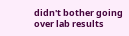didn't bother going over lab results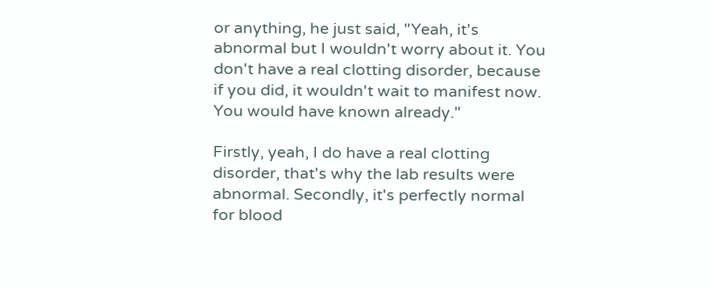or anything, he just said, "Yeah, it's abnormal but I wouldn't worry about it. You don't have a real clotting disorder, because if you did, it wouldn't wait to manifest now. You would have known already."

Firstly, yeah, I do have a real clotting disorder, that's why the lab results were abnormal. Secondly, it's perfectly normal for blood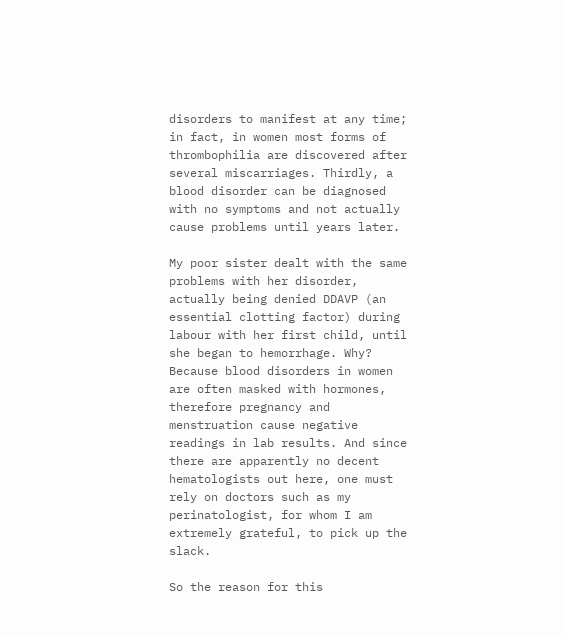disorders to manifest at any time; in fact, in women most forms of thrombophilia are discovered after several miscarriages. Thirdly, a blood disorder can be diagnosed with no symptoms and not actually cause problems until years later.

My poor sister dealt with the same problems with her disorder, actually being denied DDAVP (an essential clotting factor) during labour with her first child, until she began to hemorrhage. Why? Because blood disorders in women are often masked with hormones, therefore pregnancy and menstruation cause negative readings in lab results. And since there are apparently no decent hematologists out here, one must rely on doctors such as my perinatologist, for whom I am extremely grateful, to pick up the slack.

So the reason for this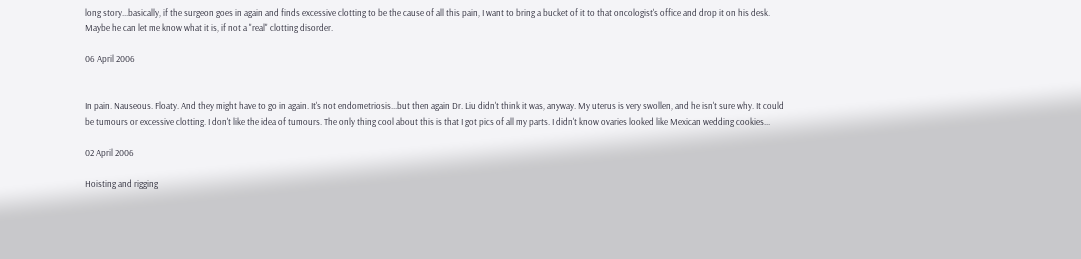long story...basically, if the surgeon goes in again and finds excessive clotting to be the cause of all this pain, I want to bring a bucket of it to that oncologist's office and drop it on his desk. Maybe he can let me know what it is, if not a "real" clotting disorder.

06 April 2006


In pain. Nauseous. Floaty. And they might have to go in again. It's not endometriosis...but then again Dr. Liu didn't think it was, anyway. My uterus is very swollen, and he isn't sure why. It could be tumours or excessive clotting. I don't like the idea of tumours. The only thing cool about this is that I got pics of all my parts. I didn't know ovaries looked like Mexican wedding cookies...

02 April 2006

Hoisting and rigging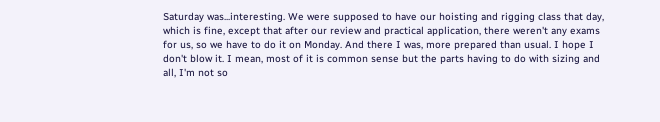Saturday was...interesting. We were supposed to have our hoisting and rigging class that day, which is fine, except that after our review and practical application, there weren't any exams for us, so we have to do it on Monday. And there I was, more prepared than usual. I hope I don't blow it. I mean, most of it is common sense but the parts having to do with sizing and all, I'm not so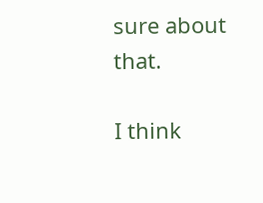sure about that.

I think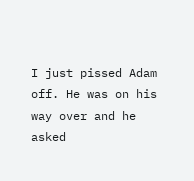I just pissed Adam off. He was on his way over and he asked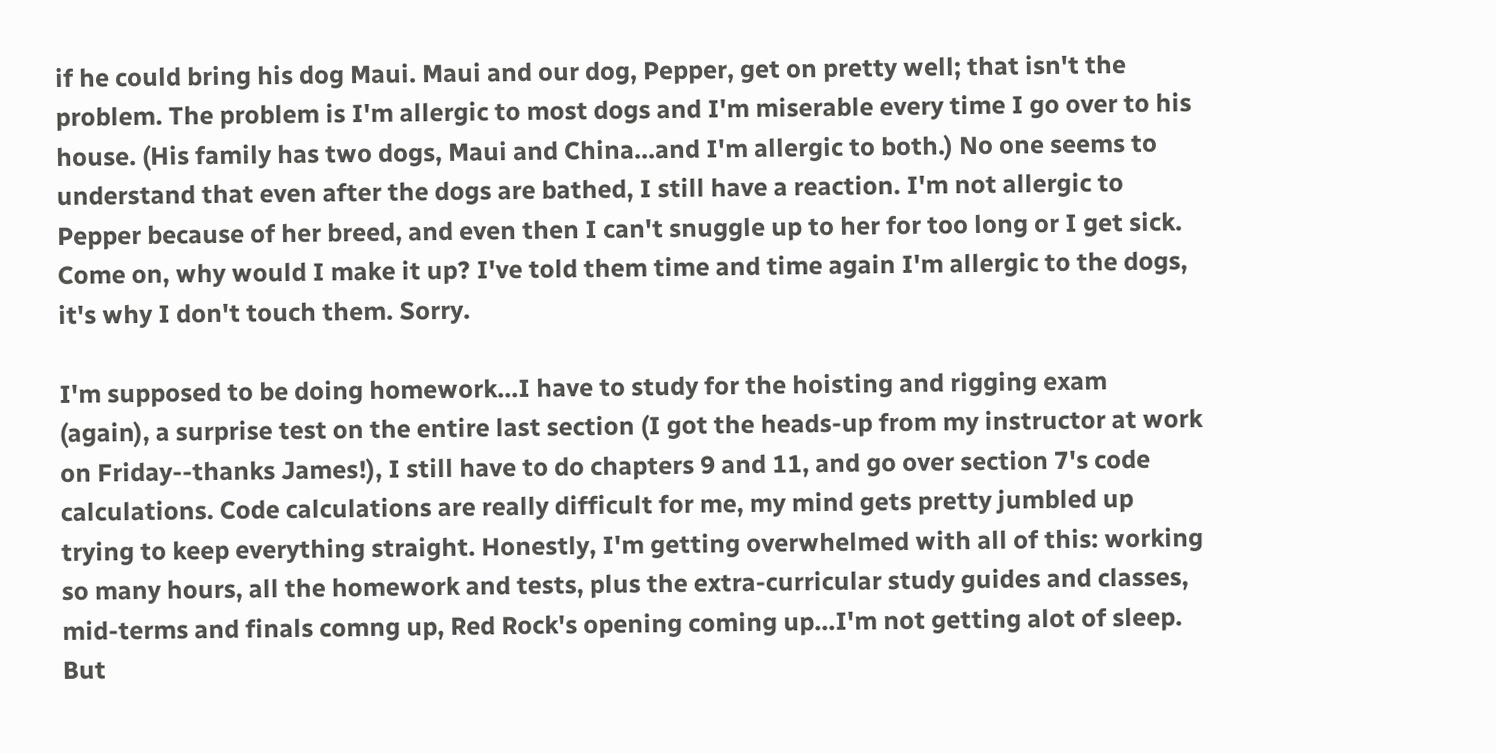if he could bring his dog Maui. Maui and our dog, Pepper, get on pretty well; that isn't the problem. The problem is I'm allergic to most dogs and I'm miserable every time I go over to his house. (His family has two dogs, Maui and China...and I'm allergic to both.) No one seems to understand that even after the dogs are bathed, I still have a reaction. I'm not allergic to Pepper because of her breed, and even then I can't snuggle up to her for too long or I get sick. Come on, why would I make it up? I've told them time and time again I'm allergic to the dogs, it's why I don't touch them. Sorry.

I'm supposed to be doing homework...I have to study for the hoisting and rigging exam (again), a surprise test on the entire last section (I got the heads-up from my instructor at work on Friday--thanks James!), I still have to do chapters 9 and 11, and go over section 7's code calculations. Code calculations are really difficult for me, my mind gets pretty jumbled up trying to keep everything straight. Honestly, I'm getting overwhelmed with all of this: working so many hours, all the homework and tests, plus the extra-curricular study guides and classes, mid-terms and finals comng up, Red Rock's opening coming up...I'm not getting alot of sleep. But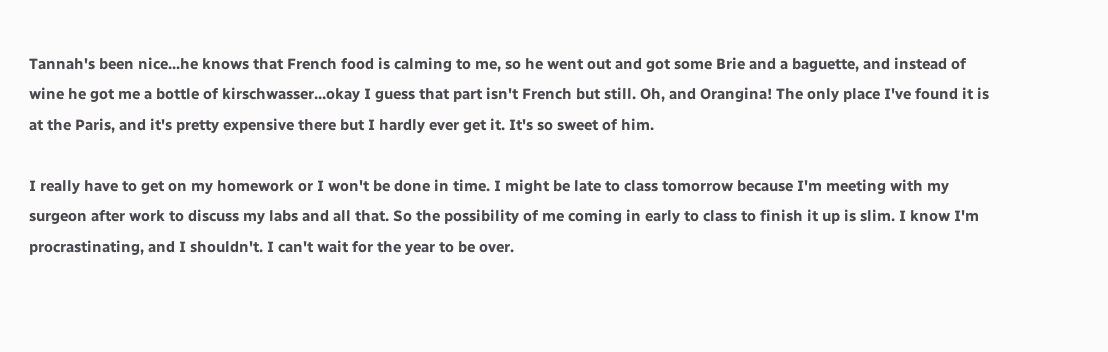Tannah's been nice...he knows that French food is calming to me, so he went out and got some Brie and a baguette, and instead of wine he got me a bottle of kirschwasser...okay I guess that part isn't French but still. Oh, and Orangina! The only place I've found it is at the Paris, and it's pretty expensive there but I hardly ever get it. It's so sweet of him.

I really have to get on my homework or I won't be done in time. I might be late to class tomorrow because I'm meeting with my surgeon after work to discuss my labs and all that. So the possibility of me coming in early to class to finish it up is slim. I know I'm procrastinating, and I shouldn't. I can't wait for the year to be over.